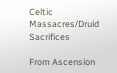Celtic Massacres/Druid Sacrifices

From Ascension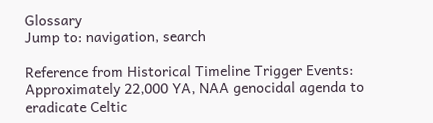Glossary
Jump to: navigation, search

Reference from Historical Timeline Trigger Events: Approximately 22,000 YA, NAA genocidal agenda to eradicate Celtic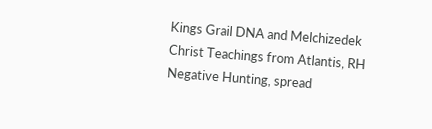Kings Grail DNA and Melchizedek Christ Teachings from Atlantis, RH Negative Hunting, spread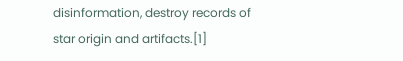disinformation, destroy records of star origin and artifacts.[1]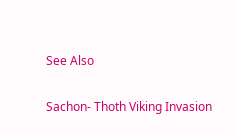See Also

Sachon- Thoth Viking Invasion